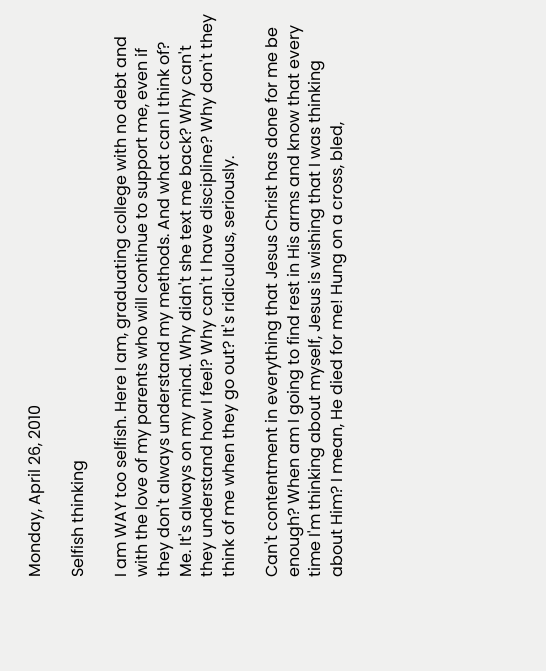Monday, April 26, 2010

Selfish thinking

I am WAY too selfish. Here I am, graduating college with no debt and with the love of my parents who will continue to support me, even if they don't always understand my methods. And what can I think of? Me. It's always on my mind. Why didn't she text me back? Why can't they understand how I feel? Why can't I have discipline? Why don't they think of me when they go out? It's ridiculous, seriously.

Can't contentment in everything that Jesus Christ has done for me be enough? When am I going to find rest in His arms and know that every time I'm thinking about myself, Jesus is wishing that I was thinking about Him? I mean, He died for me! Hung on a cross, bled,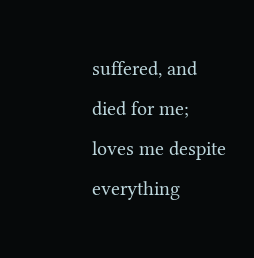suffered, and died for me; loves me despite everything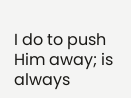I do to push Him away; is always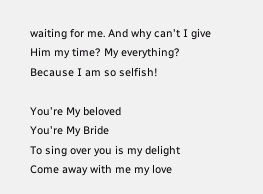waiting for me. And why can't I give Him my time? My everything? Because I am so selfish!

You're My beloved
You're My Bride
To sing over you is my delight
Come away with me my love